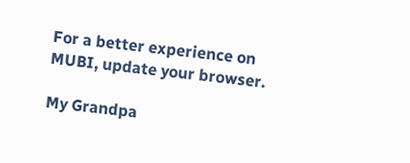For a better experience on MUBI, update your browser.

My Grandpa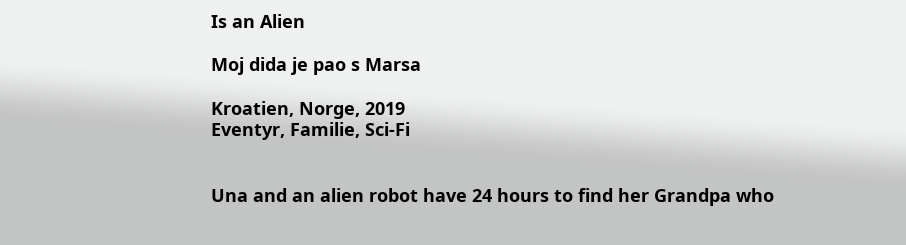Is an Alien

Moj dida je pao s Marsa

Kroatien, Norge, 2019
Eventyr, Familie, Sci-Fi


Una and an alien robot have 24 hours to find her Grandpa who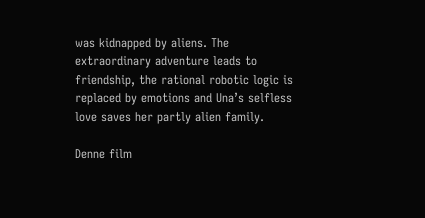was kidnapped by aliens. The extraordinary adventure leads to friendship, the rational robotic logic is replaced by emotions and Una’s selfless love saves her partly alien family.

Denne film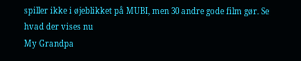spiller ikke i øjeblikket på MUBI, men 30 andre gode film gør. Se hvad der vises nu
My Grandpa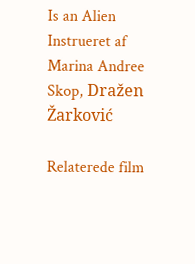Is an Alien Instrueret af Marina Andree Skop, Dražen Žarković

Relaterede film